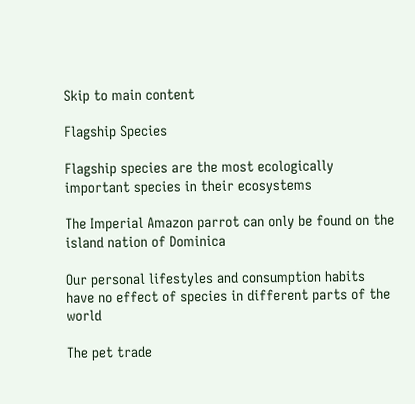Skip to main content

Flagship Species

Flagship species are the most ecologically important species in their ecosystems

The Imperial Amazon parrot can only be found on the island nation of Dominica

Our personal lifestyles and consumption habits have no effect of species in different parts of the world

The pet trade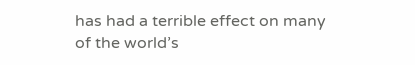has had a terrible effect on many of the world’s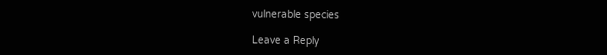vulnerable species

Leave a Reply